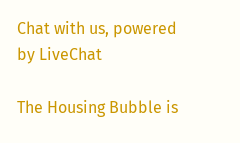Chat with us, powered by LiveChat

The Housing Bubble is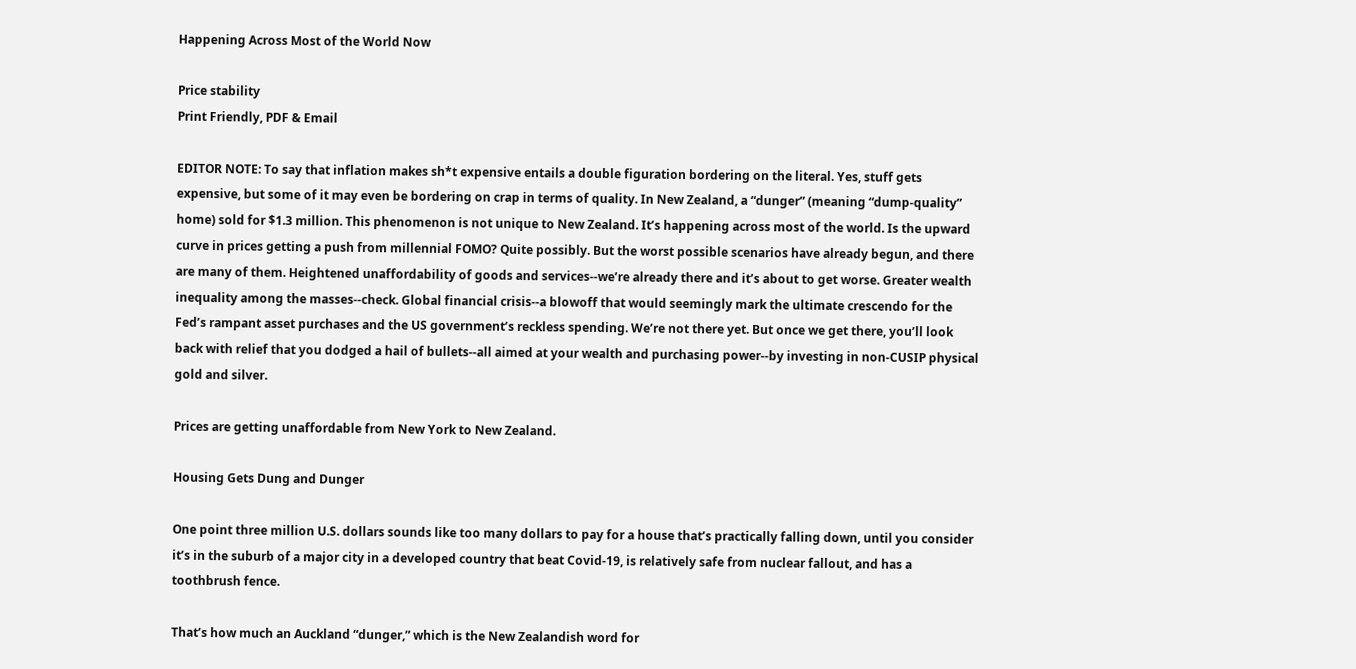Happening Across Most of the World Now

Price stability
Print Friendly, PDF & Email

EDITOR NOTE: To say that inflation makes sh*t expensive entails a double figuration bordering on the literal. Yes, stuff gets expensive, but some of it may even be bordering on crap in terms of quality. In New Zealand, a “dunger” (meaning “dump-quality” home) sold for $1.3 million. This phenomenon is not unique to New Zealand. It’s happening across most of the world. Is the upward curve in prices getting a push from millennial FOMO? Quite possibly. But the worst possible scenarios have already begun, and there are many of them. Heightened unaffordability of goods and services--we’re already there and it’s about to get worse. Greater wealth inequality among the masses--check. Global financial crisis--a blowoff that would seemingly mark the ultimate crescendo for the Fed’s rampant asset purchases and the US government’s reckless spending. We’re not there yet. But once we get there, you’ll look back with relief that you dodged a hail of bullets--all aimed at your wealth and purchasing power--by investing in non-CUSIP physical gold and silver.

Prices are getting unaffordable from New York to New Zealand.

Housing Gets Dung and Dunger

One point three million U.S. dollars sounds like too many dollars to pay for a house that’s practically falling down, until you consider it’s in the suburb of a major city in a developed country that beat Covid-19, is relatively safe from nuclear fallout, and has a toothbrush fence.

That’s how much an Auckland “dunger,” which is the New Zealandish word for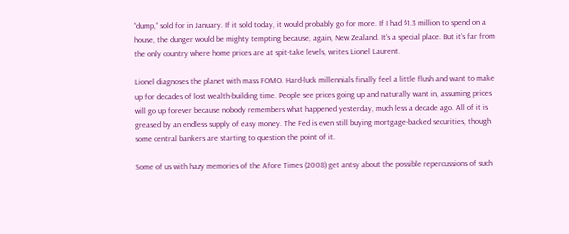“dump,” sold for in January. If it sold today, it would probably go for more. If I had $1.3 million to spend on a house, the dunger would be mighty tempting because, again, New Zealand. It’s a special place. But it’s far from the only country where home prices are at spit-take levels, writes Lionel Laurent.

Lionel diagnoses the planet with mass FOMO. Hard-luck millennials finally feel a little flush and want to make up for decades of lost wealth-building time. People see prices going up and naturally want in, assuming prices will go up forever because nobody remembers what happened yesterday, much less a decade ago. All of it is greased by an endless supply of easy money. The Fed is even still buying mortgage-backed securities, though some central bankers are starting to question the point of it.

Some of us with hazy memories of the Afore Times (2008) get antsy about the possible repercussions of such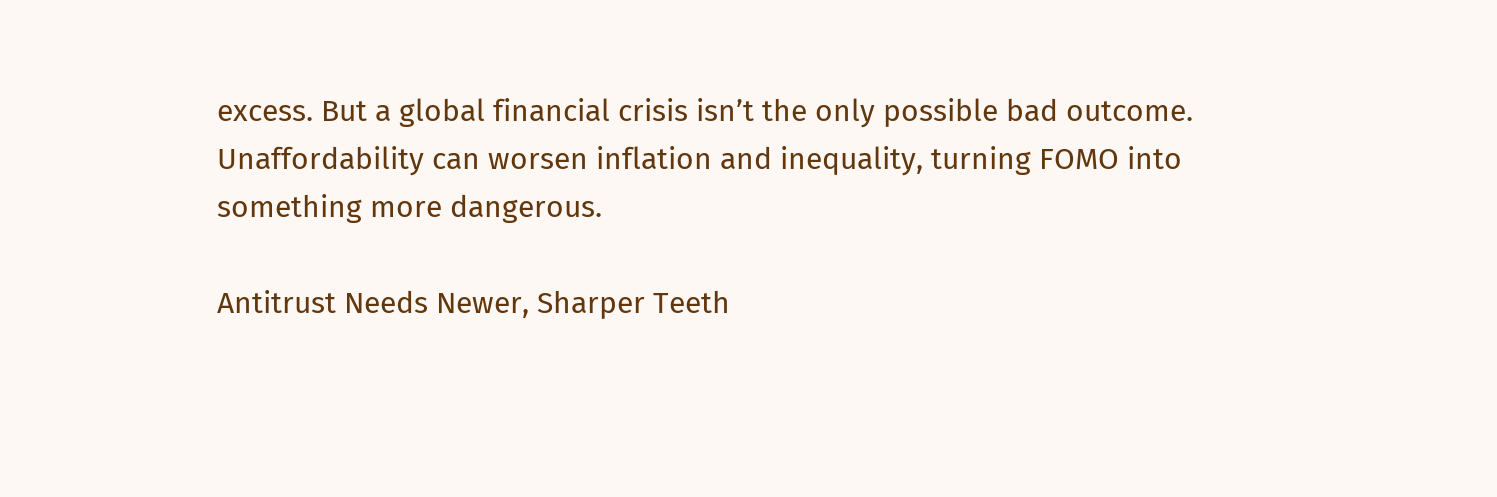excess. But a global financial crisis isn’t the only possible bad outcome. Unaffordability can worsen inflation and inequality, turning FOMO into something more dangerous.

Antitrust Needs Newer, Sharper Teeth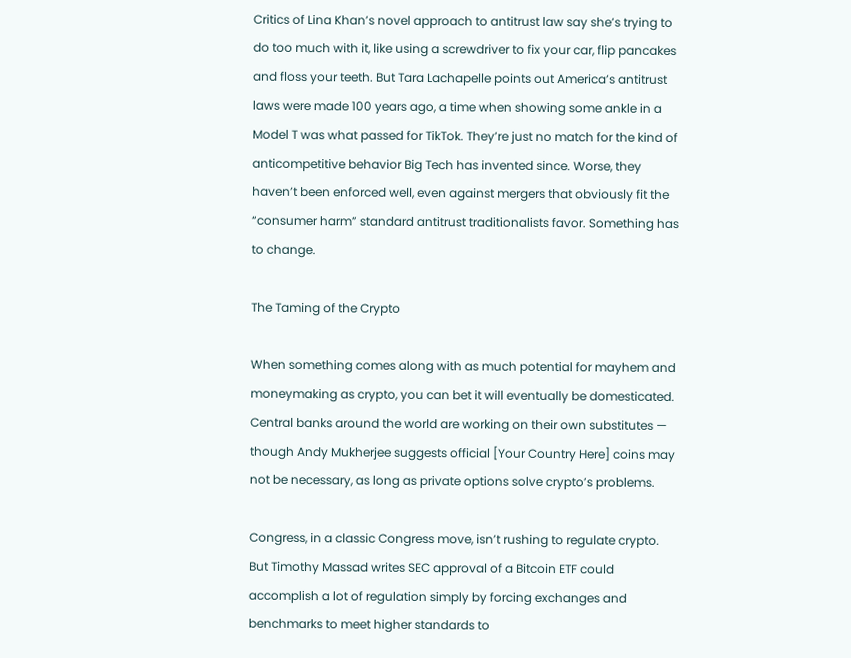Critics of Lina Khan’s novel approach to antitrust law say she’s trying to do too much with it, like using a screwdriver to fix your car, flip pancakes and floss your teeth. But Tara Lachapelle points out America’s antitrust laws were made 100 years ago, a time when showing some ankle in a Model T was what passed for TikTok. They’re just no match for the kind of anticompetitive behavior Big Tech has invented since. Worse, they haven’t been enforced well, even against mergers that obviously fit the “consumer harm” standard antitrust traditionalists favor. Something has to change.

The Taming of the Crypto

When something comes along with as much potential for mayhem and moneymaking as crypto, you can bet it will eventually be domesticated. Central banks around the world are working on their own substitutes — though Andy Mukherjee suggests official [Your Country Here] coins may not be necessary, as long as private options solve crypto’s problems.

Congress, in a classic Congress move, isn’t rushing to regulate crypto. But Timothy Massad writes SEC approval of a Bitcoin ETF could accomplish a lot of regulation simply by forcing exchanges and benchmarks to meet higher standards to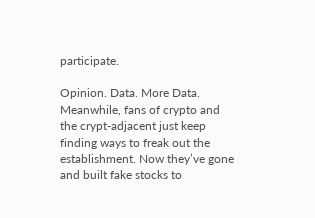participate.

Opinion. Data. More Data. Meanwhile, fans of crypto and the crypt-adjacent just keep finding ways to freak out the establishment. Now they’ve gone and built fake stocks to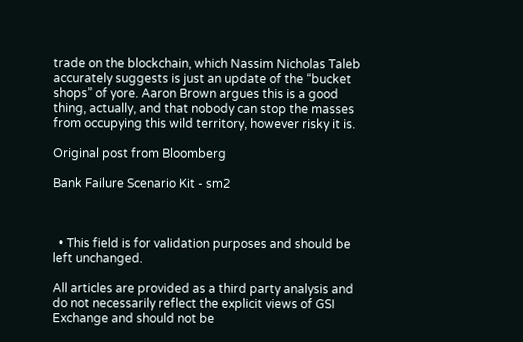trade on the blockchain, which Nassim Nicholas Taleb accurately suggests is just an update of the “bucket shops” of yore. Aaron Brown argues this is a good thing, actually, and that nobody can stop the masses from occupying this wild territory, however risky it is.

Original post from Bloomberg

Bank Failure Scenario Kit - sm2



  • This field is for validation purposes and should be left unchanged.

All articles are provided as a third party analysis and do not necessarily reflect the explicit views of GSI Exchange and should not be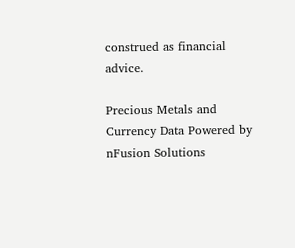construed as financial advice.

Precious Metals and Currency Data Powered by nFusion Solutions